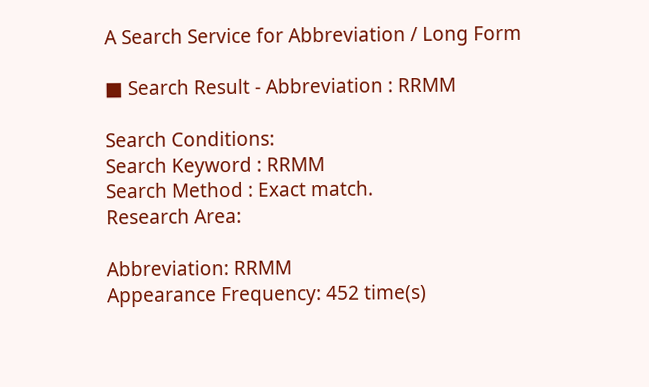A Search Service for Abbreviation / Long Form

■ Search Result - Abbreviation : RRMM

Search Conditions:
Search Keyword : RRMM
Search Method : Exact match.
Research Area:

Abbreviation: RRMM
Appearance Frequency: 452 time(s)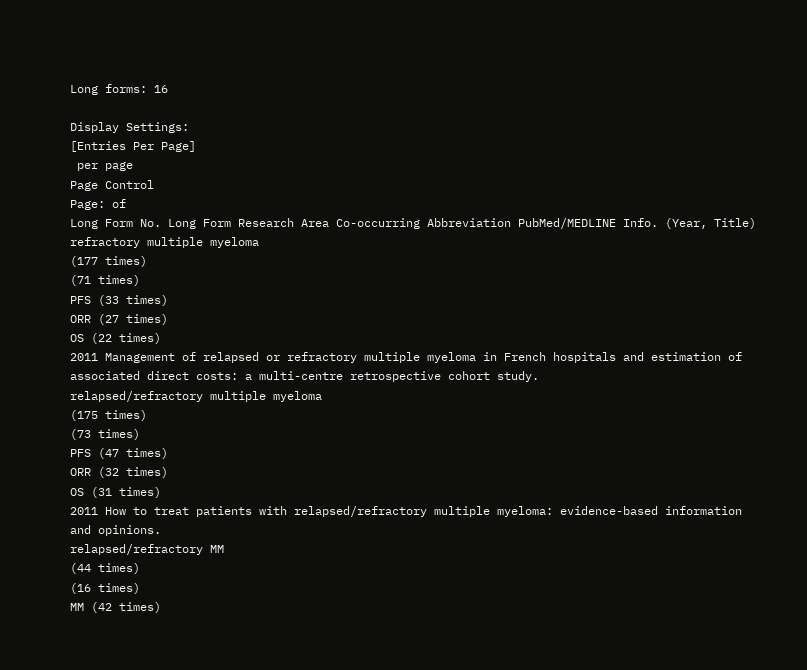Long forms: 16

Display Settings:
[Entries Per Page]
 per page
Page Control
Page: of
Long Form No. Long Form Research Area Co-occurring Abbreviation PubMed/MEDLINE Info. (Year, Title)
refractory multiple myeloma
(177 times)
(71 times)
PFS (33 times)
ORR (27 times)
OS (22 times)
2011 Management of relapsed or refractory multiple myeloma in French hospitals and estimation of associated direct costs: a multi-centre retrospective cohort study.
relapsed/refractory multiple myeloma
(175 times)
(73 times)
PFS (47 times)
ORR (32 times)
OS (31 times)
2011 How to treat patients with relapsed/refractory multiple myeloma: evidence-based information and opinions.
relapsed/refractory MM
(44 times)
(16 times)
MM (42 times)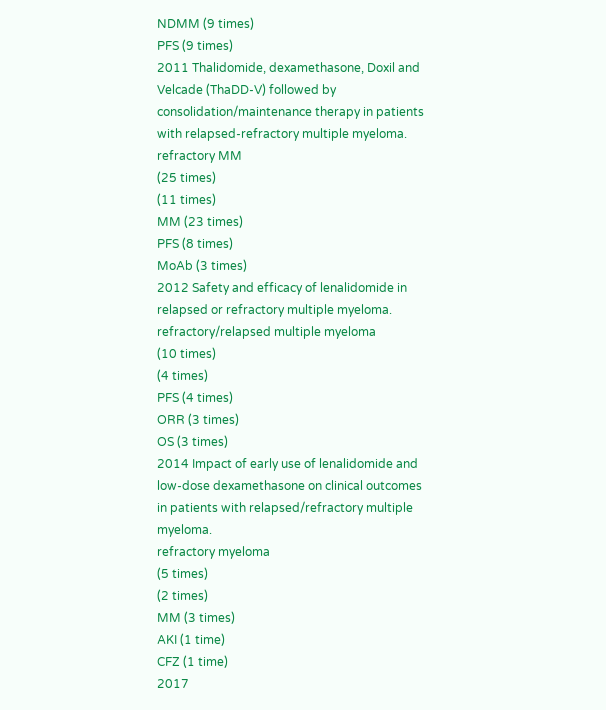NDMM (9 times)
PFS (9 times)
2011 Thalidomide, dexamethasone, Doxil and Velcade (ThaDD-V) followed by consolidation/maintenance therapy in patients with relapsed-refractory multiple myeloma.
refractory MM
(25 times)
(11 times)
MM (23 times)
PFS (8 times)
MoAb (3 times)
2012 Safety and efficacy of lenalidomide in relapsed or refractory multiple myeloma.
refractory/relapsed multiple myeloma
(10 times)
(4 times)
PFS (4 times)
ORR (3 times)
OS (3 times)
2014 Impact of early use of lenalidomide and low-dose dexamethasone on clinical outcomes in patients with relapsed/refractory multiple myeloma.
refractory myeloma
(5 times)
(2 times)
MM (3 times)
AKI (1 time)
CFZ (1 time)
2017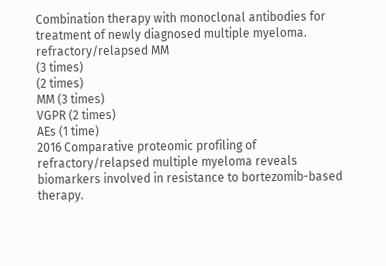Combination therapy with monoclonal antibodies for treatment of newly diagnosed multiple myeloma.
refractory/relapsed MM
(3 times)
(2 times)
MM (3 times)
VGPR (2 times)
AEs (1 time)
2016 Comparative proteomic profiling of refractory/relapsed multiple myeloma reveals biomarkers involved in resistance to bortezomib-based therapy.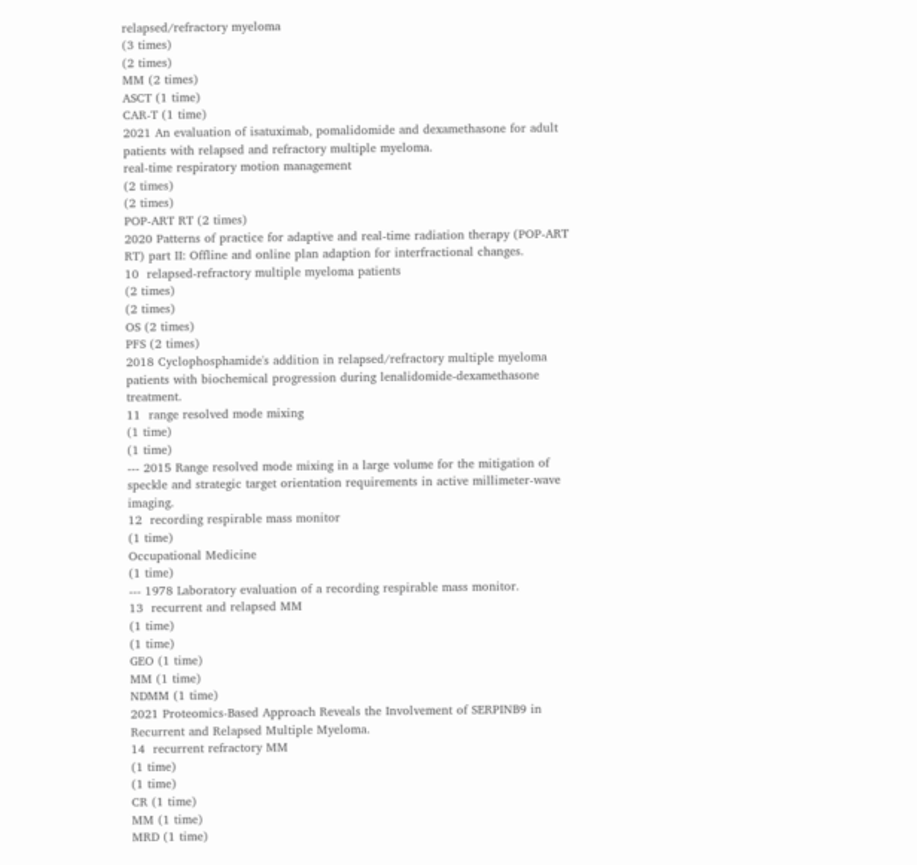relapsed/refractory myeloma
(3 times)
(2 times)
MM (2 times)
ASCT (1 time)
CAR-T (1 time)
2021 An evaluation of isatuximab, pomalidomide and dexamethasone for adult patients with relapsed and refractory multiple myeloma.
real-time respiratory motion management
(2 times)
(2 times)
POP-ART RT (2 times)
2020 Patterns of practice for adaptive and real-time radiation therapy (POP-ART RT) part II: Offline and online plan adaption for interfractional changes.
10  relapsed-refractory multiple myeloma patients
(2 times)
(2 times)
OS (2 times)
PFS (2 times)
2018 Cyclophosphamide's addition in relapsed/refractory multiple myeloma patients with biochemical progression during lenalidomide-dexamethasone treatment.
11  range resolved mode mixing
(1 time)
(1 time)
--- 2015 Range resolved mode mixing in a large volume for the mitigation of speckle and strategic target orientation requirements in active millimeter-wave imaging.
12  recording respirable mass monitor
(1 time)
Occupational Medicine
(1 time)
--- 1978 Laboratory evaluation of a recording respirable mass monitor.
13  recurrent and relapsed MM
(1 time)
(1 time)
GEO (1 time)
MM (1 time)
NDMM (1 time)
2021 Proteomics-Based Approach Reveals the Involvement of SERPINB9 in Recurrent and Relapsed Multiple Myeloma.
14  recurrent refractory MM
(1 time)
(1 time)
CR (1 time)
MM (1 time)
MRD (1 time)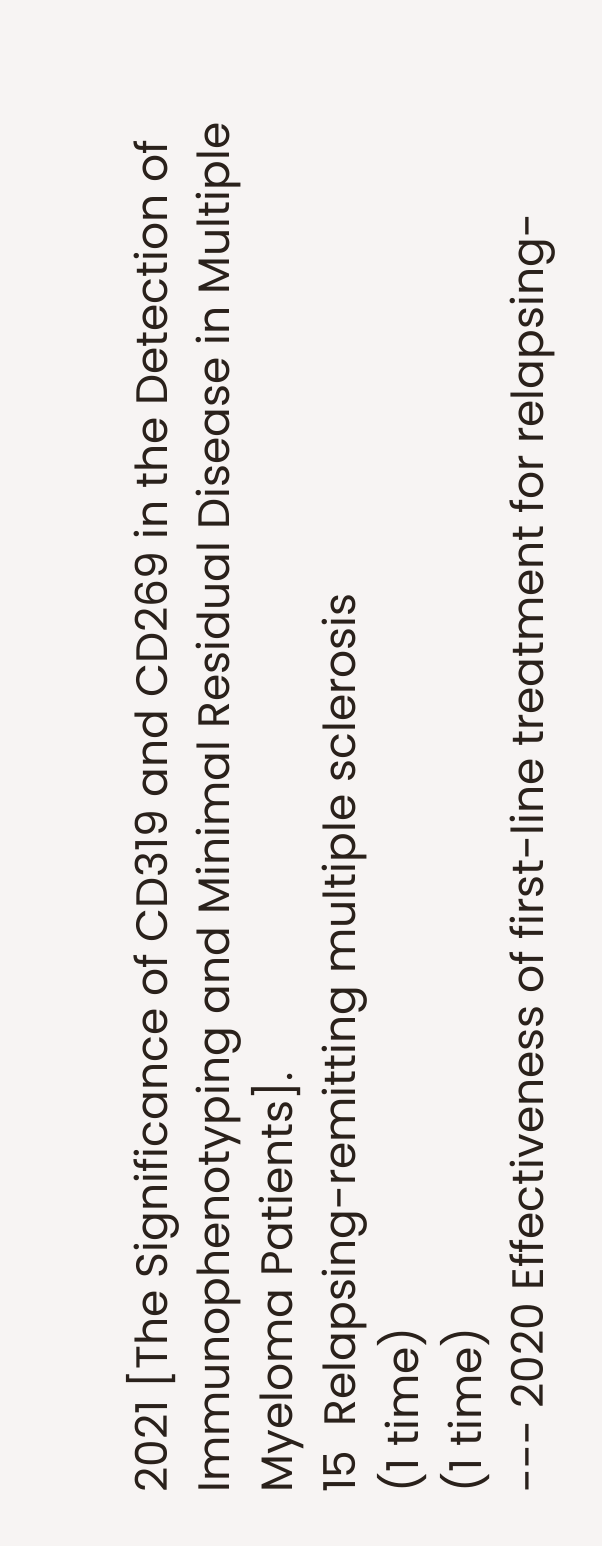2021 [The Significance of CD319 and CD269 in the Detection of Immunophenotyping and Minimal Residual Disease in Multiple Myeloma Patients].
15  Relapsing-remitting multiple sclerosis
(1 time)
(1 time)
--- 2020 Effectiveness of first-line treatment for relapsing-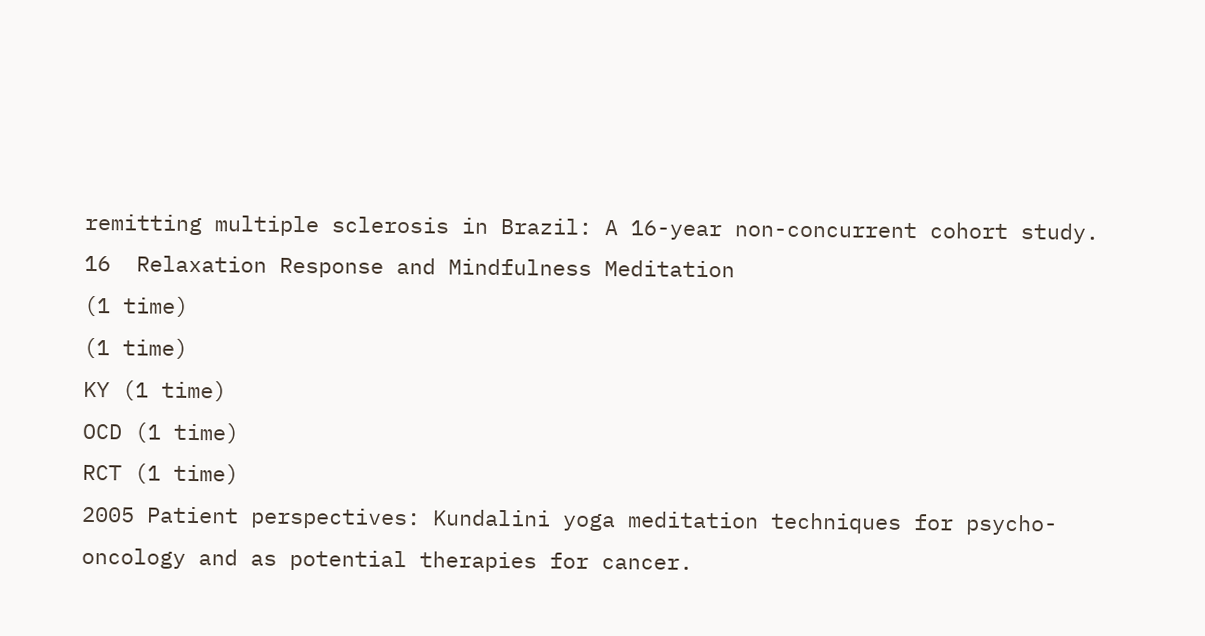remitting multiple sclerosis in Brazil: A 16-year non-concurrent cohort study.
16  Relaxation Response and Mindfulness Meditation
(1 time)
(1 time)
KY (1 time)
OCD (1 time)
RCT (1 time)
2005 Patient perspectives: Kundalini yoga meditation techniques for psycho-oncology and as potential therapies for cancer.